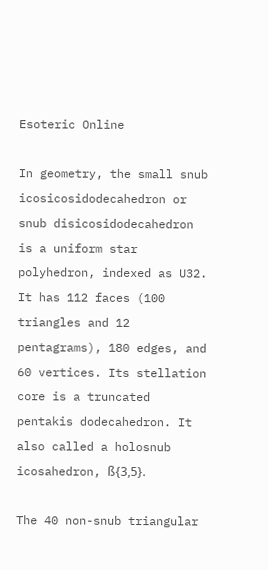Esoteric Online

In geometry, the small snub icosicosidodecahedron or snub disicosidodecahedron is a uniform star polyhedron, indexed as U32. It has 112 faces (100 triangles and 12 pentagrams), 180 edges, and 60 vertices. Its stellation core is a truncated pentakis dodecahedron. It also called a holosnub icosahedron, ß{3,5}.

The 40 non-snub triangular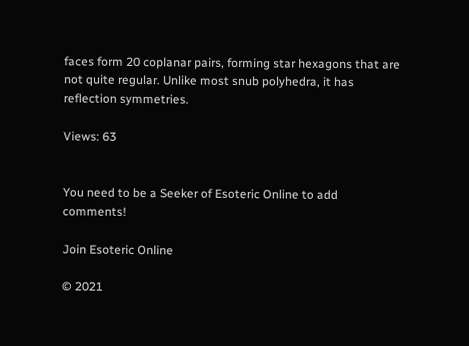faces form 20 coplanar pairs, forming star hexagons that are not quite regular. Unlike most snub polyhedra, it has reflection symmetries.

Views: 63


You need to be a Seeker of Esoteric Online to add comments!

Join Esoteric Online

© 2021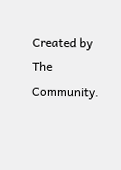Created by The Community.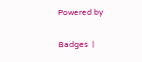Powered by

Badges  |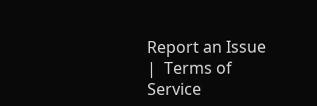Report an Issue  |  Terms of Service